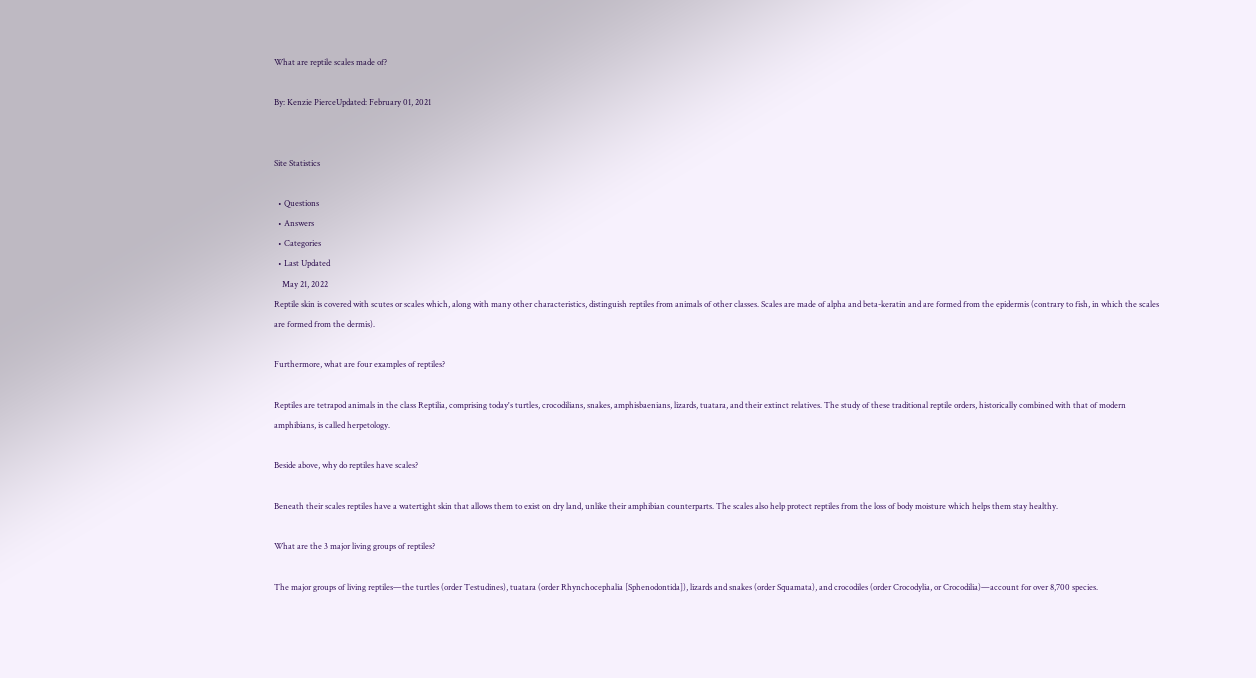What are reptile scales made of?

By: Kenzie PierceUpdated: February 01, 2021


Site Statistics

  • Questions
  • Answers
  • Categories
  • Last Updated
    May 21, 2022
Reptile skin is covered with scutes or scales which, along with many other characteristics, distinguish reptiles from animals of other classes. Scales are made of alpha and beta-keratin and are formed from the epidermis (contrary to fish, in which the scales are formed from the dermis).

Furthermore, what are four examples of reptiles?

Reptiles are tetrapod animals in the class Reptilia, comprising today's turtles, crocodilians, snakes, amphisbaenians, lizards, tuatara, and their extinct relatives. The study of these traditional reptile orders, historically combined with that of modern amphibians, is called herpetology.

Beside above, why do reptiles have scales?

Beneath their scales reptiles have a watertight skin that allows them to exist on dry land, unlike their amphibian counterparts. The scales also help protect reptiles from the loss of body moisture which helps them stay healthy.

What are the 3 major living groups of reptiles?

The major groups of living reptiles—the turtles (order Testudines), tuatara (order Rhynchocephalia [Sphenodontida]), lizards and snakes (order Squamata), and crocodiles (order Crocodylia, or Crocodilia)—account for over 8,700 species.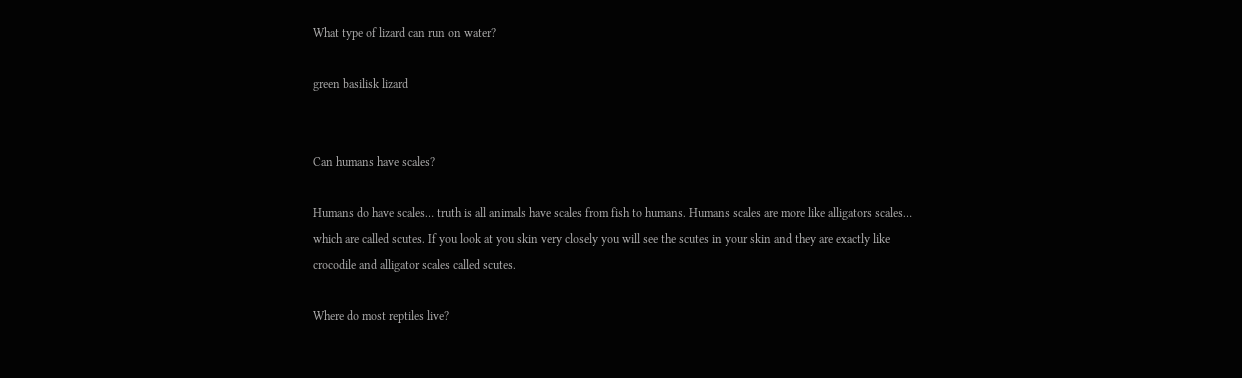What type of lizard can run on water?

green basilisk lizard


Can humans have scales?

Humans do have scales… truth is all animals have scales from fish to humans. Humans scales are more like alligators scales… which are called scutes. If you look at you skin very closely you will see the scutes in your skin and they are exactly like crocodile and alligator scales called scutes.

Where do most reptiles live?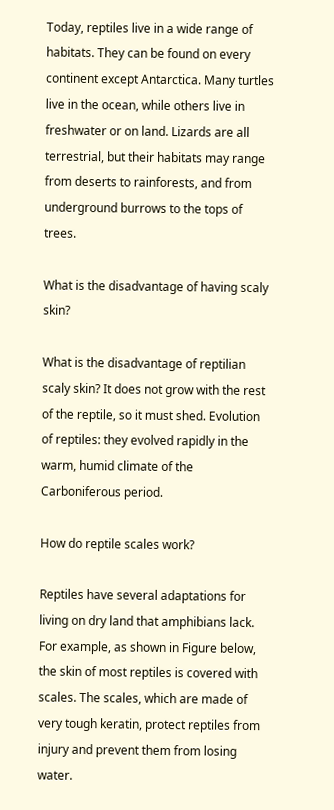Today, reptiles live in a wide range of habitats. They can be found on every continent except Antarctica. Many turtles live in the ocean, while others live in freshwater or on land. Lizards are all terrestrial, but their habitats may range from deserts to rainforests, and from underground burrows to the tops of trees.

What is the disadvantage of having scaly skin?

What is the disadvantage of reptilian scaly skin? It does not grow with the rest of the reptile, so it must shed. Evolution of reptiles: they evolved rapidly in the warm, humid climate of the Carboniferous period.

How do reptile scales work?

Reptiles have several adaptations for living on dry land that amphibians lack. For example, as shown in Figure below, the skin of most reptiles is covered with scales. The scales, which are made of very tough keratin, protect reptiles from injury and prevent them from losing water.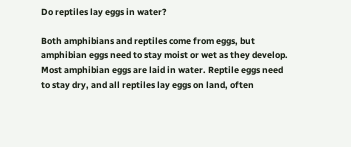Do reptiles lay eggs in water?

Both amphibians and reptiles come from eggs, but amphibian eggs need to stay moist or wet as they develop. Most amphibian eggs are laid in water. Reptile eggs need to stay dry, and all reptiles lay eggs on land, often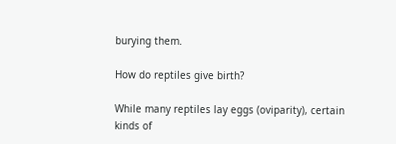burying them.

How do reptiles give birth?

While many reptiles lay eggs (oviparity), certain kinds of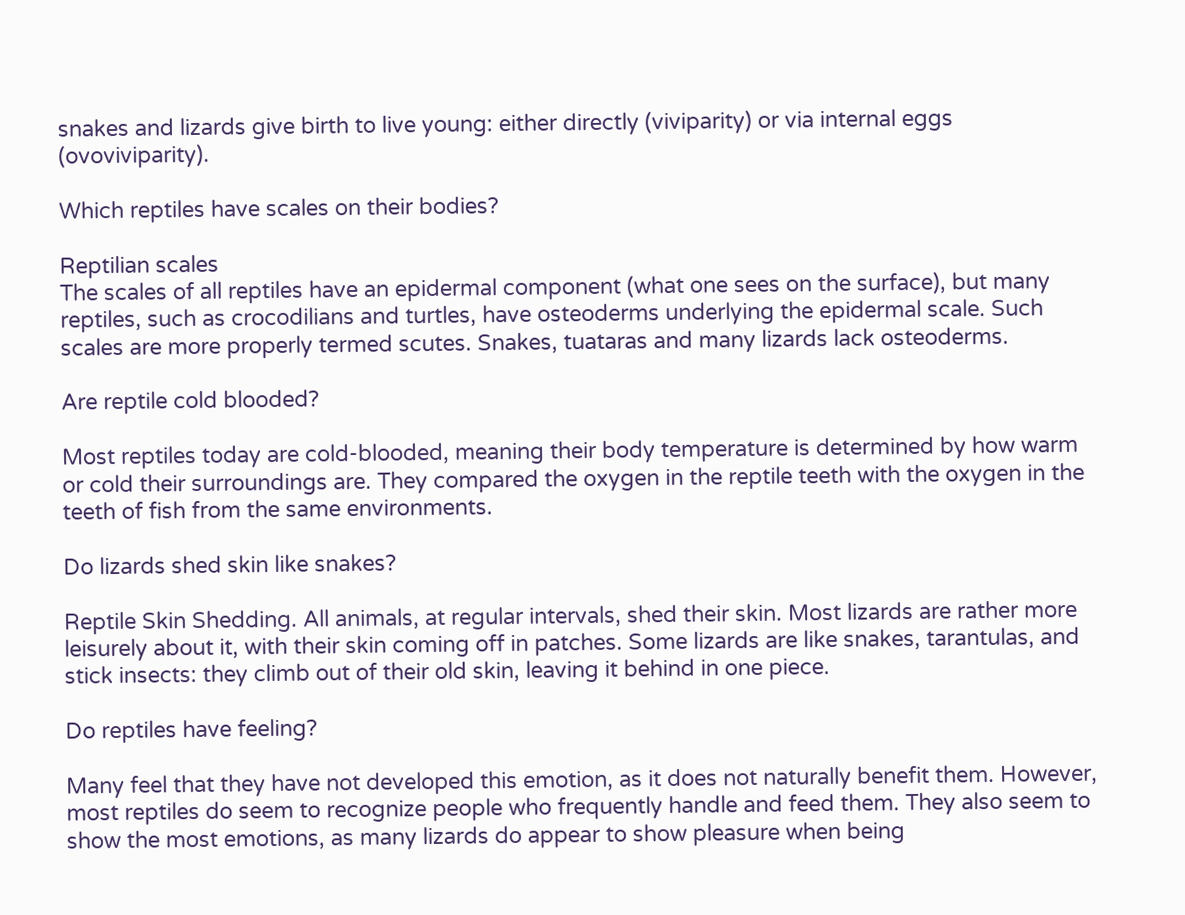snakes and lizards give birth to live young: either directly (viviparity) or via internal eggs (ovoviviparity).

Which reptiles have scales on their bodies?

Reptilian scales
The scales of all reptiles have an epidermal component (what one sees on the surface), but many reptiles, such as crocodilians and turtles, have osteoderms underlying the epidermal scale. Such scales are more properly termed scutes. Snakes, tuataras and many lizards lack osteoderms.

Are reptile cold blooded?

Most reptiles today are cold-blooded, meaning their body temperature is determined by how warm or cold their surroundings are. They compared the oxygen in the reptile teeth with the oxygen in the teeth of fish from the same environments.

Do lizards shed skin like snakes?

Reptile Skin Shedding. All animals, at regular intervals, shed their skin. Most lizards are rather more leisurely about it, with their skin coming off in patches. Some lizards are like snakes, tarantulas, and stick insects: they climb out of their old skin, leaving it behind in one piece.

Do reptiles have feeling?

Many feel that they have not developed this emotion, as it does not naturally benefit them. However, most reptiles do seem to recognize people who frequently handle and feed them. They also seem to show the most emotions, as many lizards do appear to show pleasure when being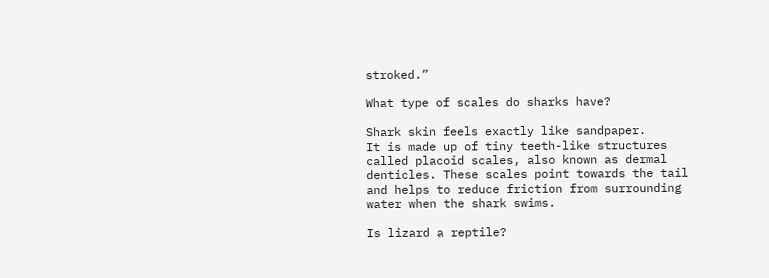stroked.”

What type of scales do sharks have?

Shark skin feels exactly like sandpaper.
It is made up of tiny teeth-like structures called placoid scales, also known as dermal denticles. These scales point towards the tail and helps to reduce friction from surrounding water when the shark swims.

Is lizard a reptile?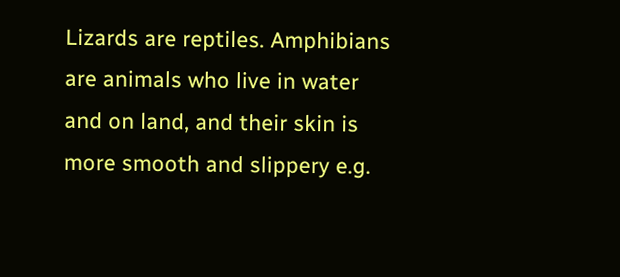Lizards are reptiles. Amphibians are animals who live in water and on land, and their skin is more smooth and slippery e.g.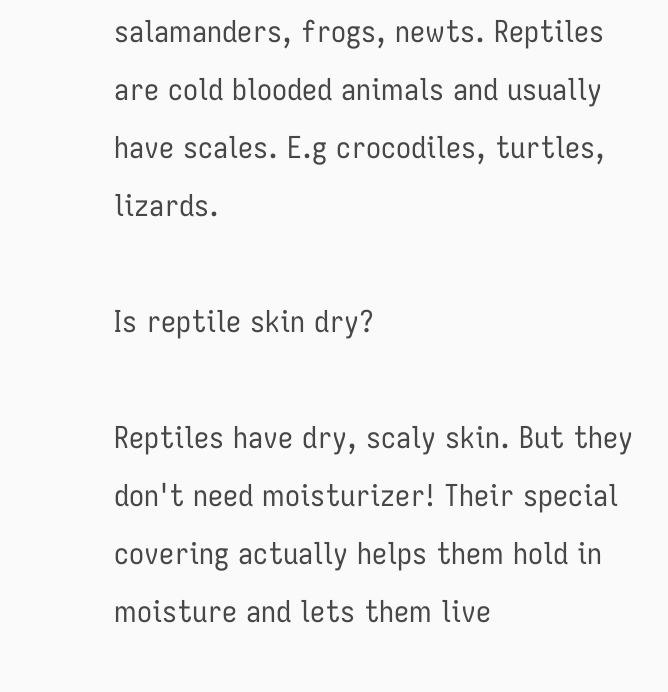salamanders, frogs, newts. Reptiles are cold blooded animals and usually have scales. E.g crocodiles, turtles, lizards.

Is reptile skin dry?

Reptiles have dry, scaly skin. But they don't need moisturizer! Their special covering actually helps them hold in moisture and lets them live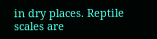in dry places. Reptile scales are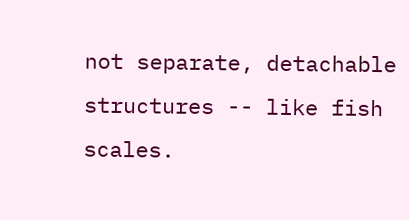not separate, detachable structures -- like fish scales.